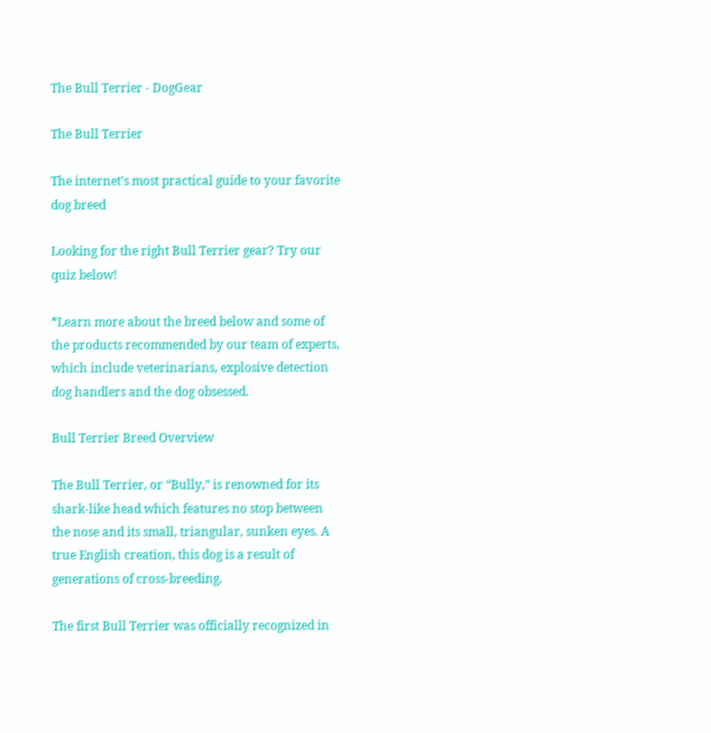The Bull Terrier - DogGear

The Bull Terrier

The internet’s most practical guide to your favorite dog breed

Looking for the right Bull Terrier gear? Try our quiz below!

*Learn more about the breed below and some of the products recommended by our team of experts, which include veterinarians, explosive detection dog handlers and the dog obsessed.

Bull Terrier Breed Overview

The Bull Terrier, or “Bully,” is renowned for its shark-like head which features no stop between the nose and its small, triangular, sunken eyes. A true English creation, this dog is a result of generations of cross-breeding.

The first Bull Terrier was officially recognized in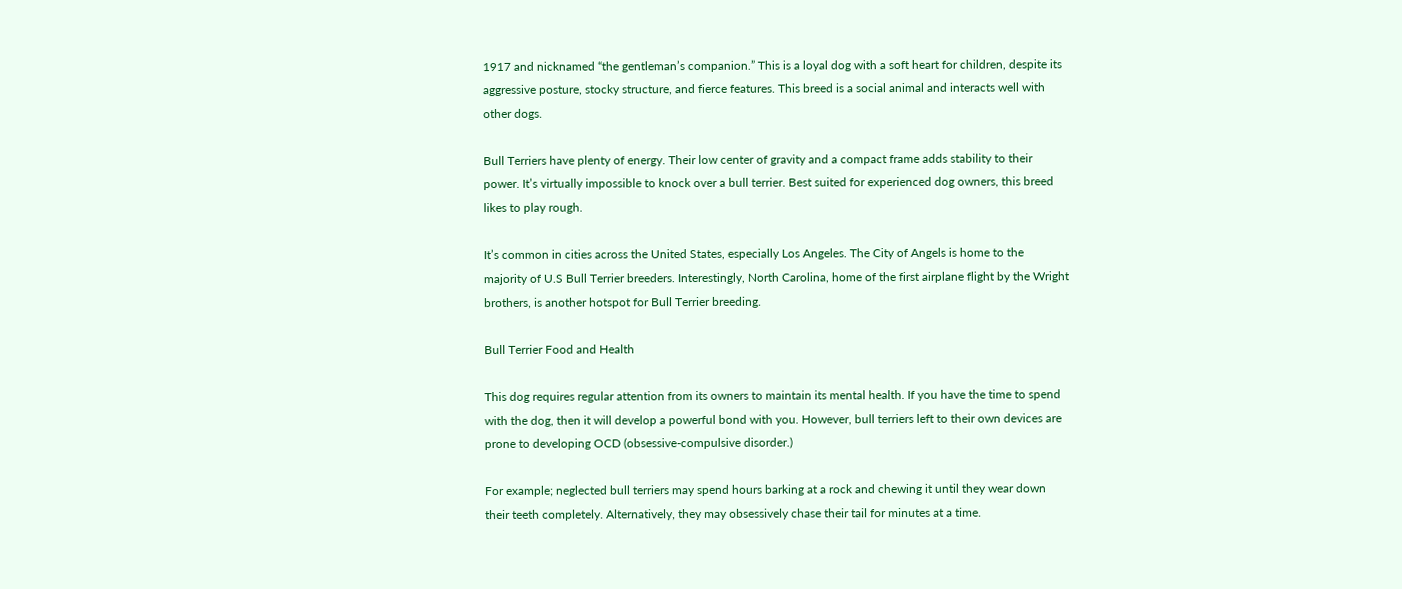1917 and nicknamed “the gentleman’s companion.” This is a loyal dog with a soft heart for children, despite its aggressive posture, stocky structure, and fierce features. This breed is a social animal and interacts well with other dogs.

Bull Terriers have plenty of energy. Their low center of gravity and a compact frame adds stability to their power. It’s virtually impossible to knock over a bull terrier. Best suited for experienced dog owners, this breed likes to play rough.

It’s common in cities across the United States, especially Los Angeles. The City of Angels is home to the majority of U.S Bull Terrier breeders. Interestingly, North Carolina, home of the first airplane flight by the Wright brothers, is another hotspot for Bull Terrier breeding.

Bull Terrier Food and Health

This dog requires regular attention from its owners to maintain its mental health. If you have the time to spend with the dog, then it will develop a powerful bond with you. However, bull terriers left to their own devices are prone to developing OCD (obsessive-compulsive disorder.)

For example; neglected bull terriers may spend hours barking at a rock and chewing it until they wear down their teeth completely. Alternatively, they may obsessively chase their tail for minutes at a time.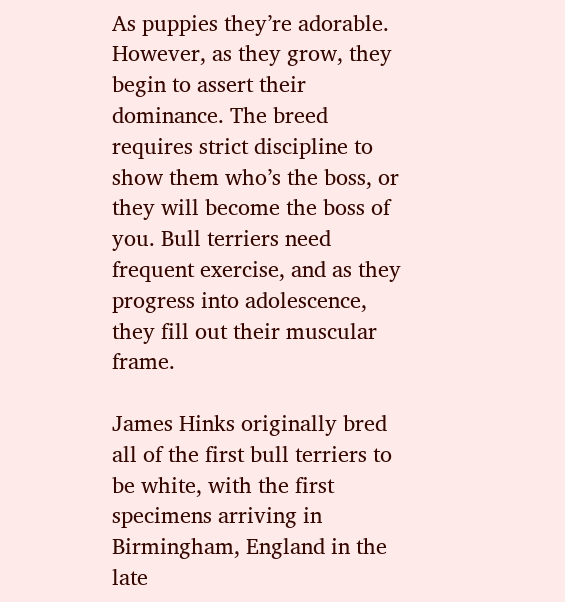As puppies they’re adorable. However, as they grow, they begin to assert their dominance. The breed requires strict discipline to show them who’s the boss, or they will become the boss of you. Bull terriers need frequent exercise, and as they progress into adolescence, they fill out their muscular frame.

James Hinks originally bred all of the first bull terriers to be white, with the first specimens arriving in Birmingham, England in the late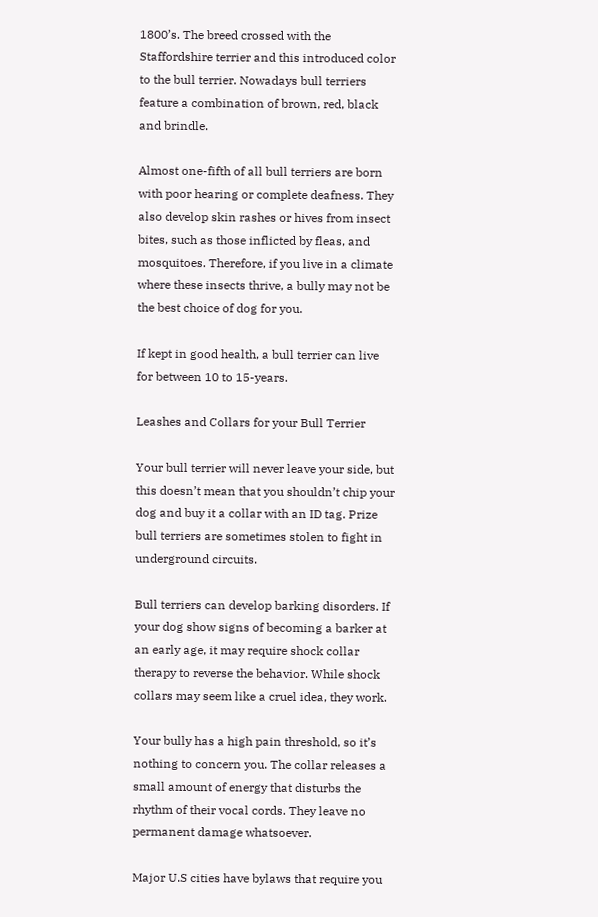1800’s. The breed crossed with the Staffordshire terrier and this introduced color to the bull terrier. Nowadays bull terriers feature a combination of brown, red, black and brindle.

Almost one-fifth of all bull terriers are born with poor hearing or complete deafness. They also develop skin rashes or hives from insect bites, such as those inflicted by fleas, and mosquitoes. Therefore, if you live in a climate where these insects thrive, a bully may not be the best choice of dog for you.

If kept in good health, a bull terrier can live for between 10 to 15-years.

Leashes and Collars for your Bull Terrier

Your bull terrier will never leave your side, but this doesn’t mean that you shouldn’t chip your dog and buy it a collar with an ID tag. Prize bull terriers are sometimes stolen to fight in underground circuits.

Bull terriers can develop barking disorders. If your dog show signs of becoming a barker at an early age, it may require shock collar therapy to reverse the behavior. While shock collars may seem like a cruel idea, they work.

Your bully has a high pain threshold, so it’s nothing to concern you. The collar releases a small amount of energy that disturbs the rhythm of their vocal cords. They leave no permanent damage whatsoever.

Major U.S cities have bylaws that require you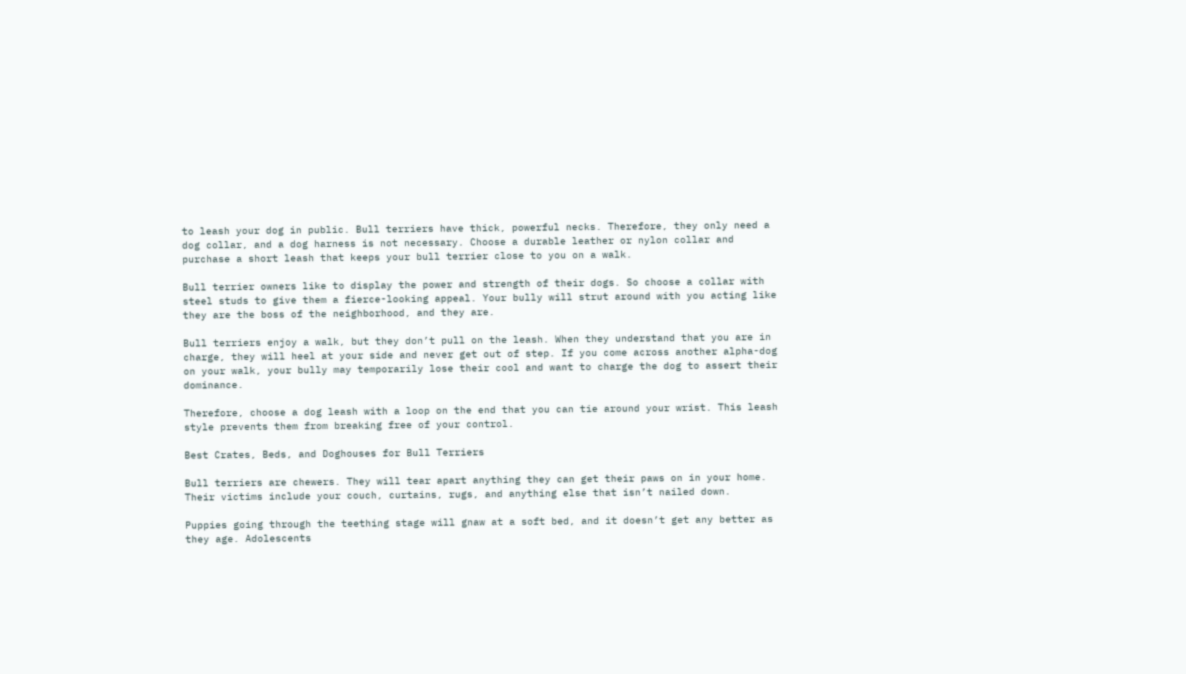to leash your dog in public. Bull terriers have thick, powerful necks. Therefore, they only need a dog collar, and a dog harness is not necessary. Choose a durable leather or nylon collar and purchase a short leash that keeps your bull terrier close to you on a walk.

Bull terrier owners like to display the power and strength of their dogs. So choose a collar with steel studs to give them a fierce-looking appeal. Your bully will strut around with you acting like they are the boss of the neighborhood, and they are.

Bull terriers enjoy a walk, but they don’t pull on the leash. When they understand that you are in charge, they will heel at your side and never get out of step. If you come across another alpha-dog on your walk, your bully may temporarily lose their cool and want to charge the dog to assert their dominance.

Therefore, choose a dog leash with a loop on the end that you can tie around your wrist. This leash style prevents them from breaking free of your control.

Best Crates, Beds, and Doghouses for Bull Terriers

Bull terriers are chewers. They will tear apart anything they can get their paws on in your home. Their victims include your couch, curtains, rugs, and anything else that isn’t nailed down.

Puppies going through the teething stage will gnaw at a soft bed, and it doesn’t get any better as they age. Adolescents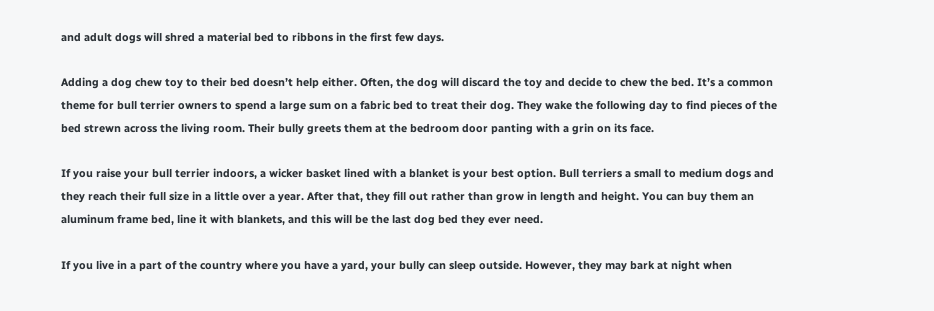and adult dogs will shred a material bed to ribbons in the first few days.

Adding a dog chew toy to their bed doesn’t help either. Often, the dog will discard the toy and decide to chew the bed. It’s a common theme for bull terrier owners to spend a large sum on a fabric bed to treat their dog. They wake the following day to find pieces of the bed strewn across the living room. Their bully greets them at the bedroom door panting with a grin on its face.

If you raise your bull terrier indoors, a wicker basket lined with a blanket is your best option. Bull terriers a small to medium dogs and they reach their full size in a little over a year. After that, they fill out rather than grow in length and height. You can buy them an aluminum frame bed, line it with blankets, and this will be the last dog bed they ever need.

If you live in a part of the country where you have a yard, your bully can sleep outside. However, they may bark at night when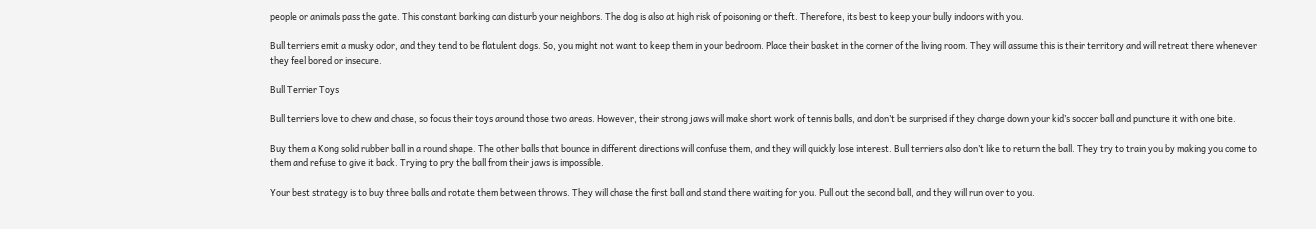people or animals pass the gate. This constant barking can disturb your neighbors. The dog is also at high risk of poisoning or theft. Therefore, its best to keep your bully indoors with you.

Bull terriers emit a musky odor, and they tend to be flatulent dogs. So, you might not want to keep them in your bedroom. Place their basket in the corner of the living room. They will assume this is their territory and will retreat there whenever they feel bored or insecure.

Bull Terrier Toys

Bull terriers love to chew and chase, so focus their toys around those two areas. However, their strong jaws will make short work of tennis balls, and don’t be surprised if they charge down your kid’s soccer ball and puncture it with one bite.

Buy them a Kong solid rubber ball in a round shape. The other balls that bounce in different directions will confuse them, and they will quickly lose interest. Bull terriers also don’t like to return the ball. They try to train you by making you come to them and refuse to give it back. Trying to pry the ball from their jaws is impossible.

Your best strategy is to buy three balls and rotate them between throws. They will chase the first ball and stand there waiting for you. Pull out the second ball, and they will run over to you.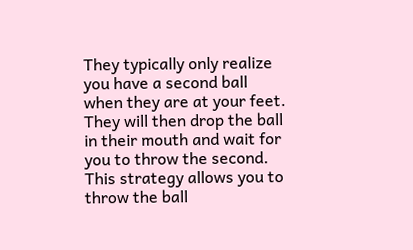They typically only realize you have a second ball when they are at your feet. They will then drop the ball in their mouth and wait for you to throw the second. This strategy allows you to throw the ball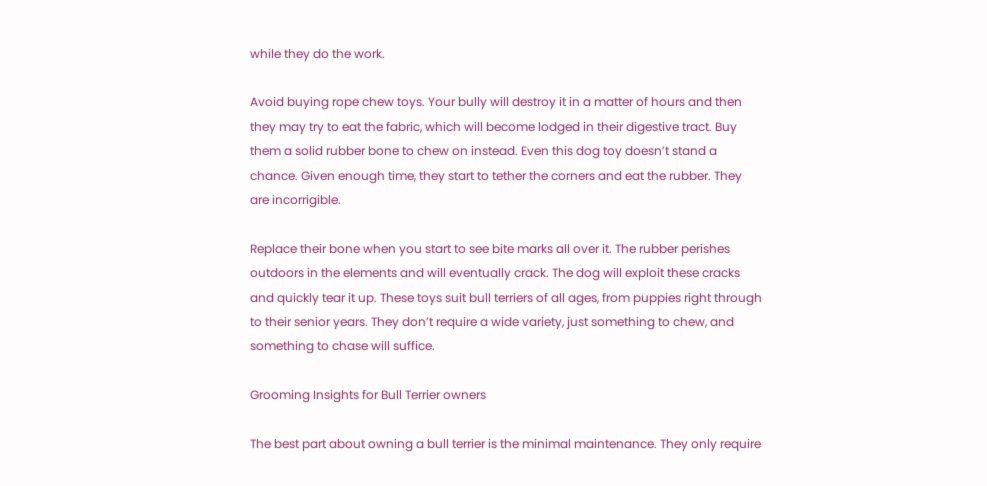while they do the work.

Avoid buying rope chew toys. Your bully will destroy it in a matter of hours and then they may try to eat the fabric, which will become lodged in their digestive tract. Buy them a solid rubber bone to chew on instead. Even this dog toy doesn’t stand a chance. Given enough time, they start to tether the corners and eat the rubber. They are incorrigible.

Replace their bone when you start to see bite marks all over it. The rubber perishes outdoors in the elements and will eventually crack. The dog will exploit these cracks and quickly tear it up. These toys suit bull terriers of all ages, from puppies right through to their senior years. They don’t require a wide variety, just something to chew, and something to chase will suffice.

Grooming Insights for Bull Terrier owners

The best part about owning a bull terrier is the minimal maintenance. They only require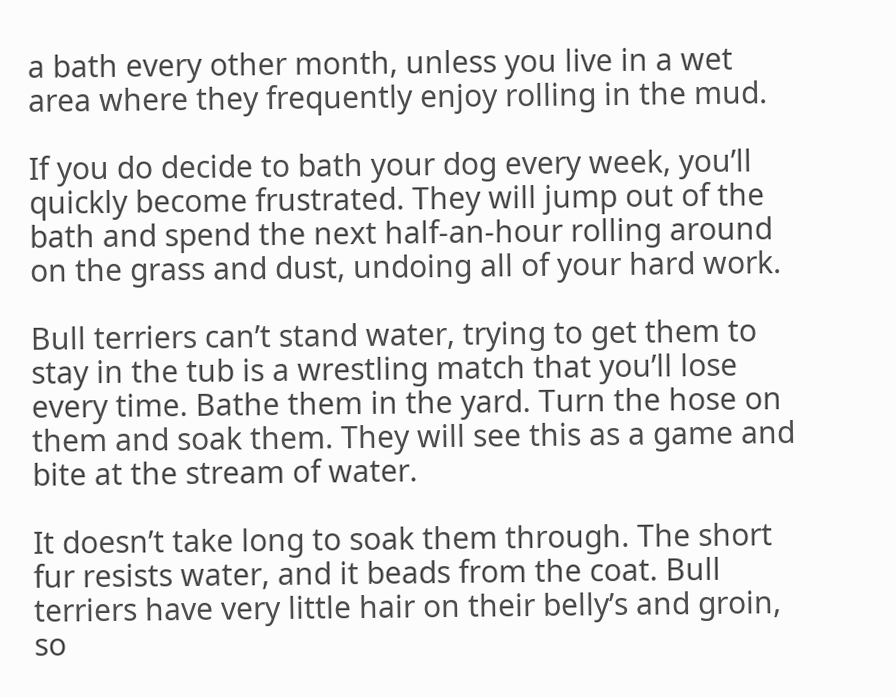a bath every other month, unless you live in a wet area where they frequently enjoy rolling in the mud.

If you do decide to bath your dog every week, you’ll quickly become frustrated. They will jump out of the bath and spend the next half-an-hour rolling around on the grass and dust, undoing all of your hard work.

Bull terriers can’t stand water, trying to get them to stay in the tub is a wrestling match that you’ll lose every time. Bathe them in the yard. Turn the hose on them and soak them. They will see this as a game and bite at the stream of water.

It doesn’t take long to soak them through. The short fur resists water, and it beads from the coat. Bull terriers have very little hair on their belly’s and groin, so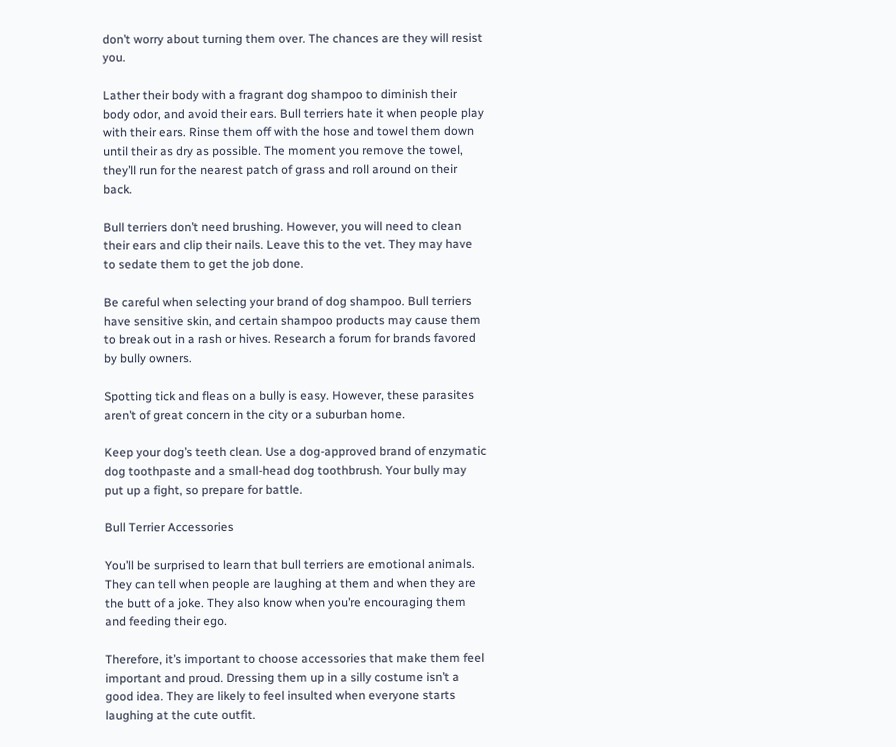don’t worry about turning them over. The chances are they will resist you.

Lather their body with a fragrant dog shampoo to diminish their body odor, and avoid their ears. Bull terriers hate it when people play with their ears. Rinse them off with the hose and towel them down until their as dry as possible. The moment you remove the towel, they’ll run for the nearest patch of grass and roll around on their back.

Bull terriers don’t need brushing. However, you will need to clean their ears and clip their nails. Leave this to the vet. They may have to sedate them to get the job done.

Be careful when selecting your brand of dog shampoo. Bull terriers have sensitive skin, and certain shampoo products may cause them to break out in a rash or hives. Research a forum for brands favored by bully owners.

Spotting tick and fleas on a bully is easy. However, these parasites aren’t of great concern in the city or a suburban home.

Keep your dog’s teeth clean. Use a dog-approved brand of enzymatic dog toothpaste and a small-head dog toothbrush. Your bully may put up a fight, so prepare for battle.

Bull Terrier Accessories

You’ll be surprised to learn that bull terriers are emotional animals. They can tell when people are laughing at them and when they are the butt of a joke. They also know when you’re encouraging them and feeding their ego.

Therefore, it’s important to choose accessories that make them feel important and proud. Dressing them up in a silly costume isn’t a good idea. They are likely to feel insulted when everyone starts laughing at the cute outfit.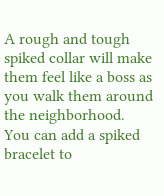A rough and tough spiked collar will make them feel like a boss as you walk them around the neighborhood. You can add a spiked bracelet to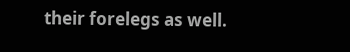their forelegs as well.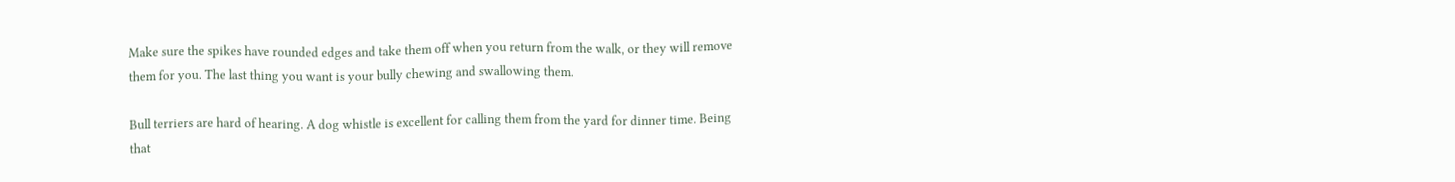Make sure the spikes have rounded edges and take them off when you return from the walk, or they will remove them for you. The last thing you want is your bully chewing and swallowing them.

Bull terriers are hard of hearing. A dog whistle is excellent for calling them from the yard for dinner time. Being that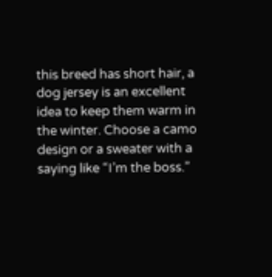this breed has short hair, a dog jersey is an excellent idea to keep them warm in the winter. Choose a camo design or a sweater with a saying like “I’m the boss.”